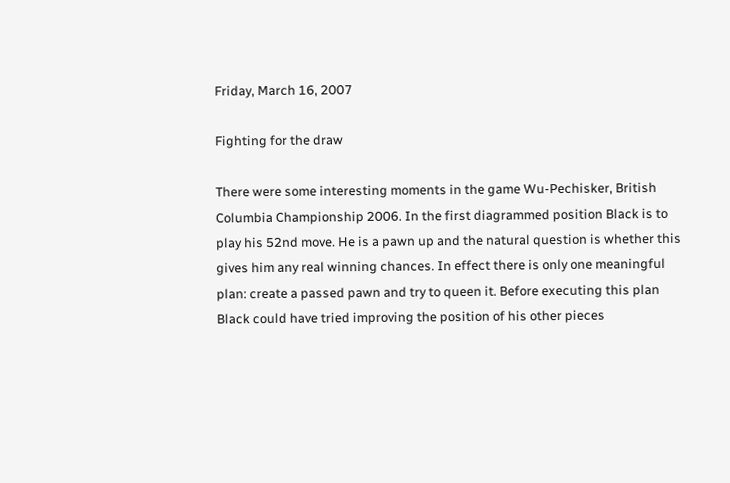Friday, March 16, 2007

Fighting for the draw

There were some interesting moments in the game Wu-Pechisker, British Columbia Championship 2006. In the first diagrammed position Black is to play his 52nd move. He is a pawn up and the natural question is whether this gives him any real winning chances. In effect there is only one meaningful plan: create a passed pawn and try to queen it. Before executing this plan Black could have tried improving the position of his other pieces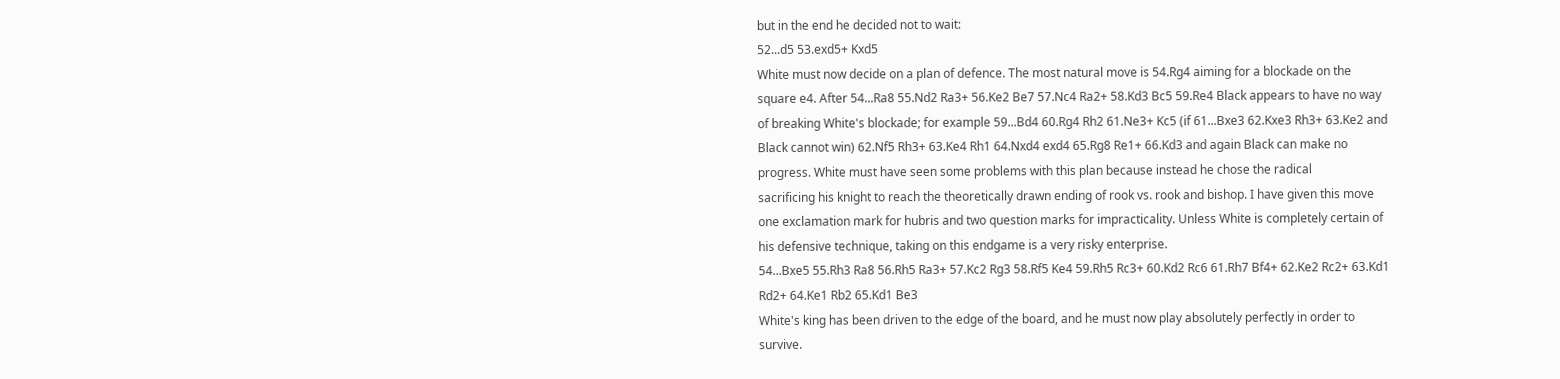but in the end he decided not to wait:
52...d5 53.exd5+ Kxd5
White must now decide on a plan of defence. The most natural move is 54.Rg4 aiming for a blockade on the square e4. After 54...Ra8 55.Nd2 Ra3+ 56.Ke2 Be7 57.Nc4 Ra2+ 58.Kd3 Bc5 59.Re4 Black appears to have no way of breaking White's blockade; for example 59...Bd4 60.Rg4 Rh2 61.Ne3+ Kc5 (if 61...Bxe3 62.Kxe3 Rh3+ 63.Ke2 and Black cannot win) 62.Nf5 Rh3+ 63.Ke4 Rh1 64.Nxd4 exd4 65.Rg8 Re1+ 66.Kd3 and again Black can make no progress. White must have seen some problems with this plan because instead he chose the radical
sacrificing his knight to reach the theoretically drawn ending of rook vs. rook and bishop. I have given this move one exclamation mark for hubris and two question marks for impracticality. Unless White is completely certain of his defensive technique, taking on this endgame is a very risky enterprise.
54...Bxe5 55.Rh3 Ra8 56.Rh5 Ra3+ 57.Kc2 Rg3 58.Rf5 Ke4 59.Rh5 Rc3+ 60.Kd2 Rc6 61.Rh7 Bf4+ 62.Ke2 Rc2+ 63.Kd1 Rd2+ 64.Ke1 Rb2 65.Kd1 Be3
White's king has been driven to the edge of the board, and he must now play absolutely perfectly in order to survive.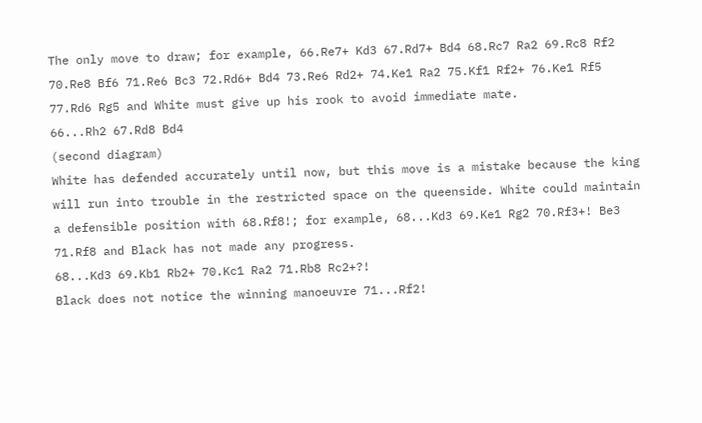The only move to draw; for example, 66.Re7+ Kd3 67.Rd7+ Bd4 68.Rc7 Ra2 69.Rc8 Rf2 70.Re8 Bf6 71.Re6 Bc3 72.Rd6+ Bd4 73.Re6 Rd2+ 74.Ke1 Ra2 75.Kf1 Rf2+ 76.Ke1 Rf5 77.Rd6 Rg5 and White must give up his rook to avoid immediate mate.
66...Rh2 67.Rd8 Bd4
(second diagram)
White has defended accurately until now, but this move is a mistake because the king will run into trouble in the restricted space on the queenside. White could maintain a defensible position with 68.Rf8!; for example, 68...Kd3 69.Ke1 Rg2 70.Rf3+! Be3 71.Rf8 and Black has not made any progress.
68...Kd3 69.Kb1 Rb2+ 70.Kc1 Ra2 71.Rb8 Rc2+?!
Black does not notice the winning manoeuvre 71...Rf2!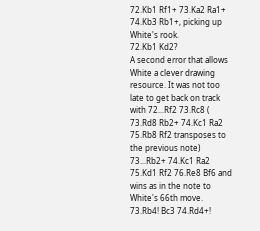72.Kb1 Rf1+ 73.Ka2 Ra1+ 74.Kb3 Rb1+, picking up White's rook.
72.Kb1 Kd2?
A second error that allows White a clever drawing resource. It was not too late to get back on track with 72...Rf2 73.Rc8 ( 73.Rd8 Rb2+ 74.Kc1 Ra2 75.Rb8 Rf2 transposes to the previous note) 73...Rb2+ 74.Kc1 Ra2 75.Kd1 Rf2 76.Re8 Bf6 and wins as in the note to White's 66th move.
73.Rb4! Bc3 74.Rd4+!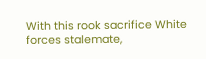With this rook sacrifice White forces stalemate,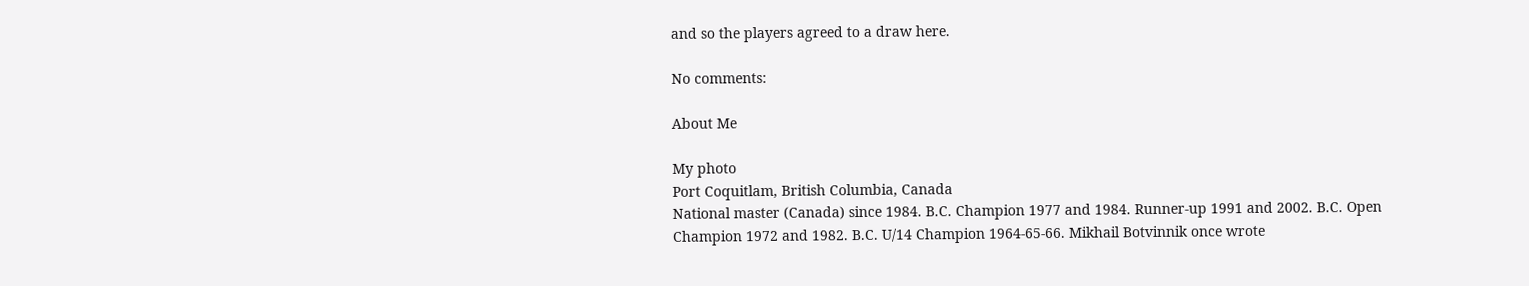and so the players agreed to a draw here.

No comments:

About Me

My photo
Port Coquitlam, British Columbia, Canada
National master (Canada) since 1984. B.C. Champion 1977 and 1984. Runner-up 1991 and 2002. B.C. Open Champion 1972 and 1982. B.C. U/14 Champion 1964-65-66. Mikhail Botvinnik once wrote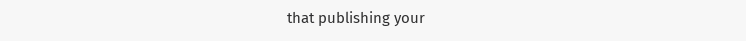that publishing your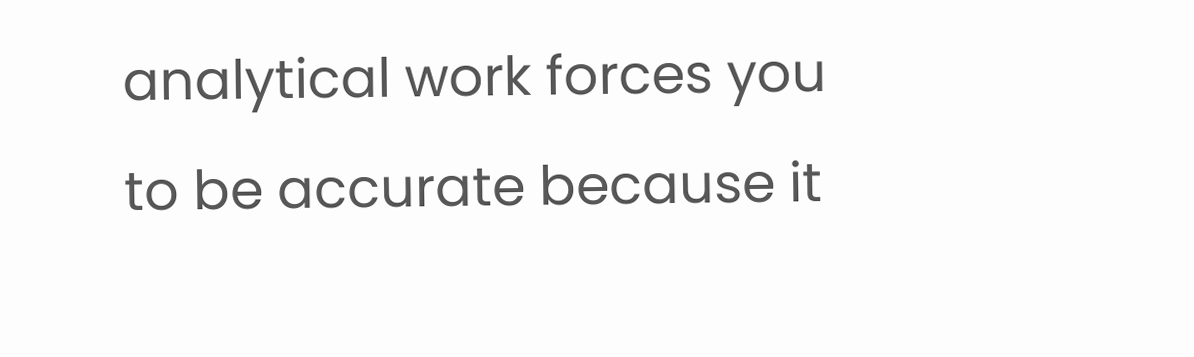analytical work forces you to be accurate because it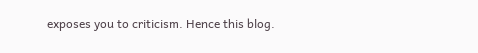exposes you to criticism. Hence this blog.